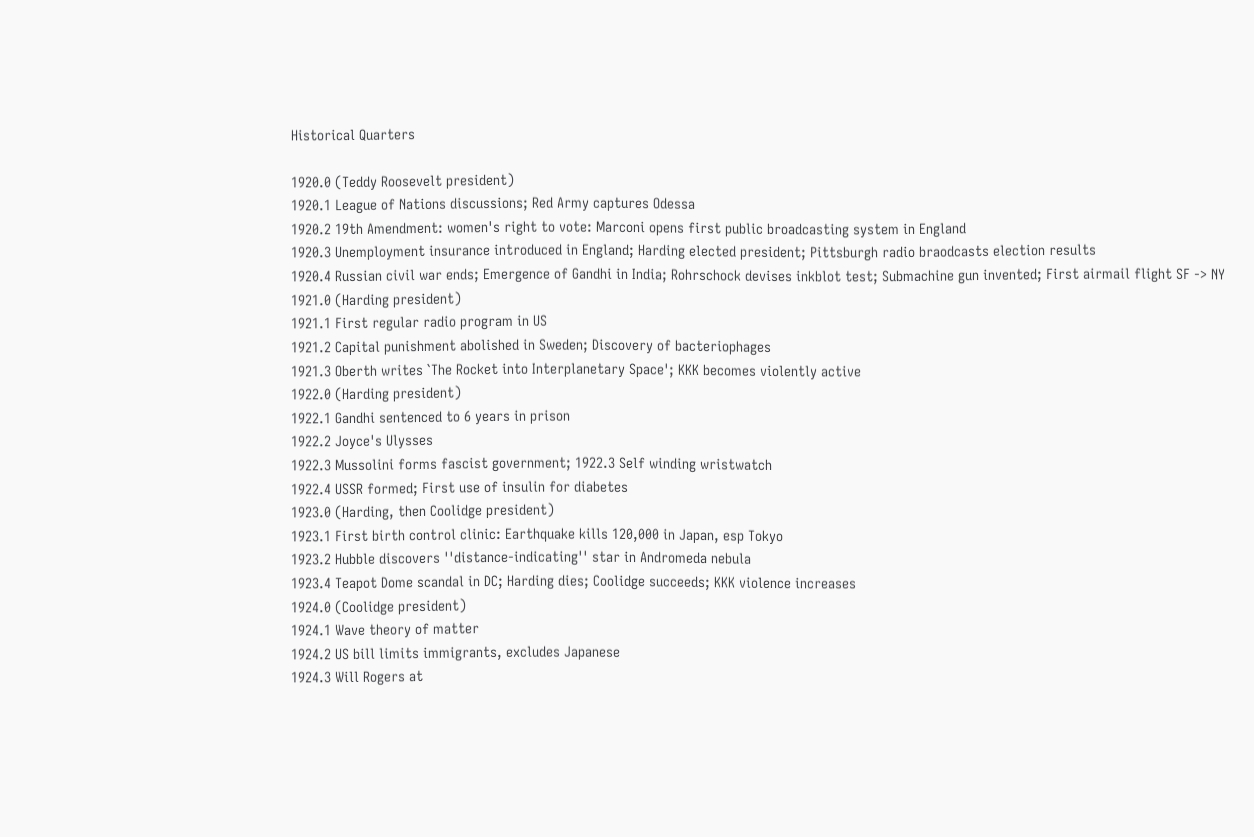Historical Quarters

1920.0 (Teddy Roosevelt president)
1920.1 League of Nations discussions; Red Army captures Odessa
1920.2 19th Amendment: women's right to vote: Marconi opens first public broadcasting system in England
1920.3 Unemployment insurance introduced in England; Harding elected president; Pittsburgh radio braodcasts election results
1920.4 Russian civil war ends; Emergence of Gandhi in India; Rohrschock devises inkblot test; Submachine gun invented; First airmail flight SF -> NY
1921.0 (Harding president)
1921.1 First regular radio program in US
1921.2 Capital punishment abolished in Sweden; Discovery of bacteriophages
1921.3 Oberth writes `The Rocket into Interplanetary Space'; KKK becomes violently active
1922.0 (Harding president)
1922.1 Gandhi sentenced to 6 years in prison
1922.2 Joyce's Ulysses
1922.3 Mussolini forms fascist government; 1922.3 Self winding wristwatch
1922.4 USSR formed; First use of insulin for diabetes
1923.0 (Harding, then Coolidge president)
1923.1 First birth control clinic: Earthquake kills 120,000 in Japan, esp Tokyo
1923.2 Hubble discovers ''distance-indicating'' star in Andromeda nebula
1923.4 Teapot Dome scandal in DC; Harding dies; Coolidge succeeds; KKK violence increases
1924.0 (Coolidge president)
1924.1 Wave theory of matter
1924.2 US bill limits immigrants, excludes Japanese
1924.3 Will Rogers at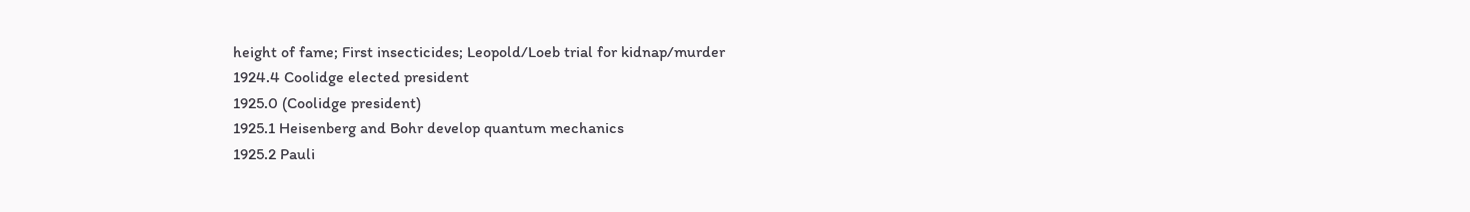height of fame; First insecticides; Leopold/Loeb trial for kidnap/murder
1924.4 Coolidge elected president
1925.0 (Coolidge president)
1925.1 Heisenberg and Bohr develop quantum mechanics
1925.2 Pauli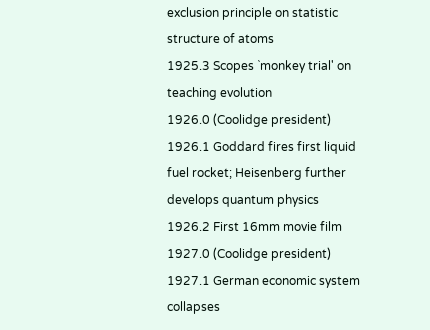exclusion principle on statistic structure of atoms
1925.3 Scopes `monkey trial' on teaching evolution
1926.0 (Coolidge president)
1926.1 Goddard fires first liquid fuel rocket; Heisenberg further develops quantum physics
1926.2 First 16mm movie film
1927.0 (Coolidge president)
1927.1 German economic system collapses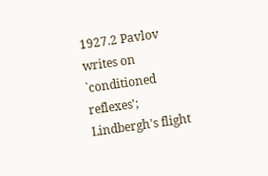1927.2 Pavlov writes on `conditioned reflexes'; Lindbergh's flight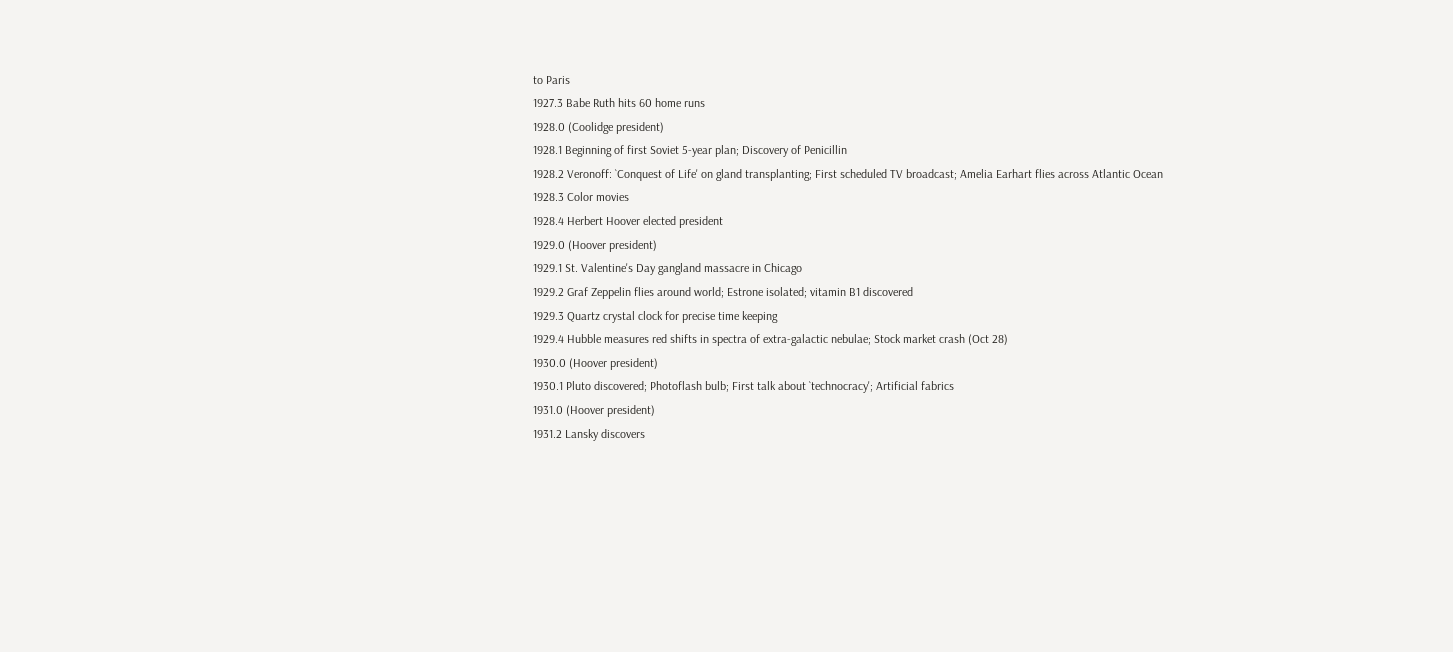to Paris
1927.3 Babe Ruth hits 60 home runs
1928.0 (Coolidge president)
1928.1 Beginning of first Soviet 5-year plan; Discovery of Penicillin
1928.2 Veronoff: `Conquest of Life' on gland transplanting; First scheduled TV broadcast; Amelia Earhart flies across Atlantic Ocean
1928.3 Color movies
1928.4 Herbert Hoover elected president
1929.0 (Hoover president)
1929.1 St. Valentine's Day gangland massacre in Chicago
1929.2 Graf Zeppelin flies around world; Estrone isolated; vitamin B1 discovered
1929.3 Quartz crystal clock for precise time keeping
1929.4 Hubble measures red shifts in spectra of extra-galactic nebulae; Stock market crash (Oct 28)
1930.0 (Hoover president)
1930.1 Pluto discovered; Photoflash bulb; First talk about `technocracy'; Artificial fabrics
1931.0 (Hoover president)
1931.2 Lansky discovers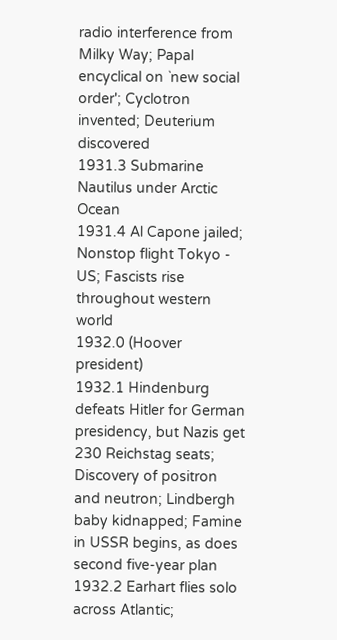radio interference from Milky Way; Papal encyclical on `new social order'; Cyclotron invented; Deuterium discovered
1931.3 Submarine Nautilus under Arctic Ocean
1931.4 Al Capone jailed; Nonstop flight Tokyo - US; Fascists rise throughout western world
1932.0 (Hoover president)
1932.1 Hindenburg defeats Hitler for German presidency, but Nazis get 230 Reichstag seats; Discovery of positron and neutron; Lindbergh baby kidnapped; Famine in USSR begins, as does second five-year plan
1932.2 Earhart flies solo across Atlantic;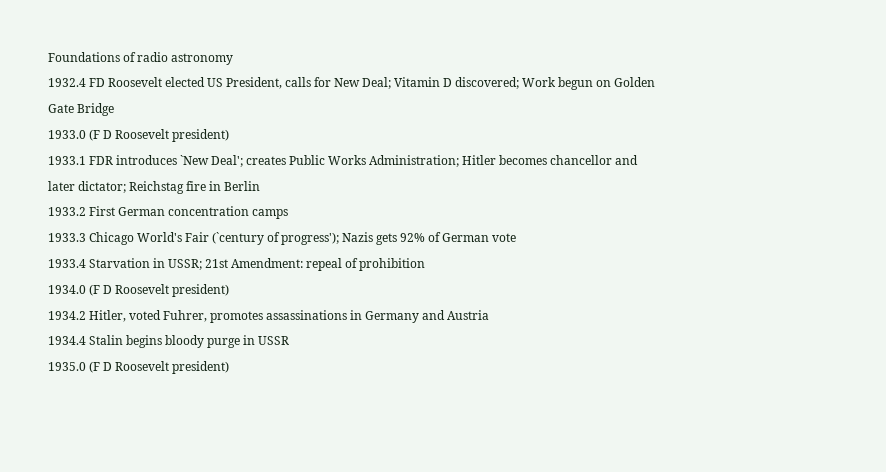Foundations of radio astronomy
1932.4 FD Roosevelt elected US President, calls for New Deal; Vitamin D discovered; Work begun on Golden Gate Bridge
1933.0 (F D Roosevelt president)
1933.1 FDR introduces `New Deal'; creates Public Works Administration; Hitler becomes chancellor and later dictator; Reichstag fire in Berlin
1933.2 First German concentration camps
1933.3 Chicago World's Fair (`century of progress'); Nazis gets 92% of German vote
1933.4 Starvation in USSR; 21st Amendment: repeal of prohibition
1934.0 (F D Roosevelt president)
1934.2 Hitler, voted Fuhrer, promotes assassinations in Germany and Austria
1934.4 Stalin begins bloody purge in USSR
1935.0 (F D Roosevelt president)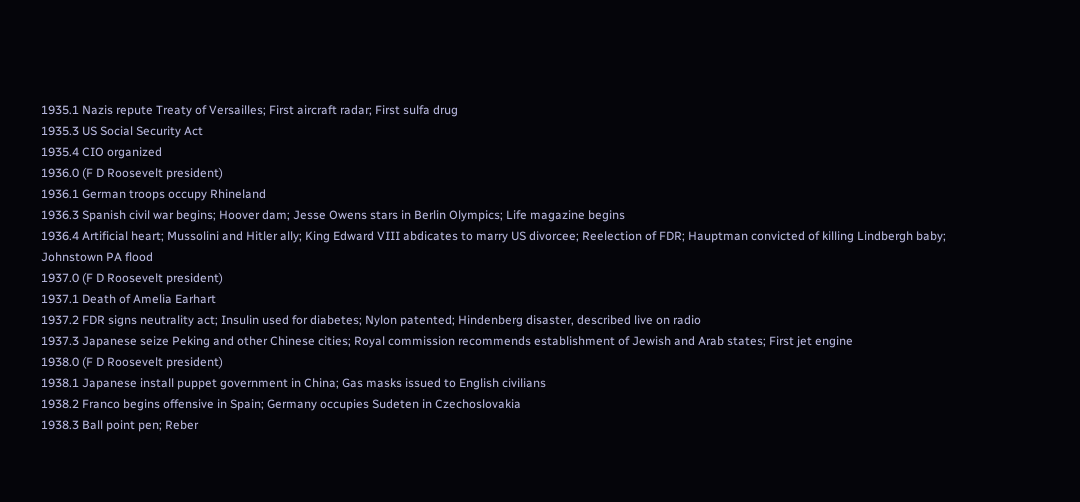1935.1 Nazis repute Treaty of Versailles; First aircraft radar; First sulfa drug
1935.3 US Social Security Act
1935.4 CIO organized
1936.0 (F D Roosevelt president)
1936.1 German troops occupy Rhineland
1936.3 Spanish civil war begins; Hoover dam; Jesse Owens stars in Berlin Olympics; Life magazine begins
1936.4 Artificial heart; Mussolini and Hitler ally; King Edward VIII abdicates to marry US divorcee; Reelection of FDR; Hauptman convicted of killing Lindbergh baby; Johnstown PA flood
1937.0 (F D Roosevelt president)
1937.1 Death of Amelia Earhart
1937.2 FDR signs neutrality act; Insulin used for diabetes; Nylon patented; Hindenberg disaster, described live on radio
1937.3 Japanese seize Peking and other Chinese cities; Royal commission recommends establishment of Jewish and Arab states; First jet engine
1938.0 (F D Roosevelt president)
1938.1 Japanese install puppet government in China; Gas masks issued to English civilians
1938.2 Franco begins offensive in Spain; Germany occupies Sudeten in Czechoslovakia
1938.3 Ball point pen; Reber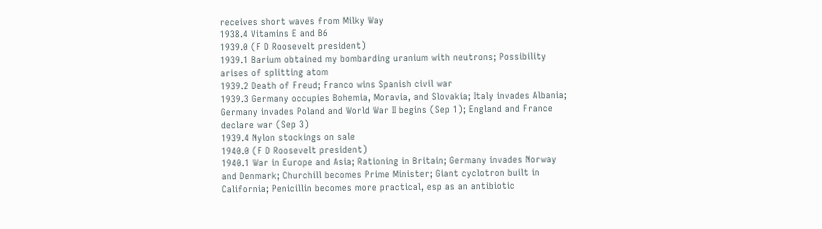receives short waves from Milky Way
1938.4 Vitamins E and B6
1939.0 (F D Roosevelt president)
1939.1 Barium obtained my bombarding uranium with neutrons; Possibility arises of splitting atom
1939.2 Death of Freud; Franco wins Spanish civil war
1939.3 Germany occupies Bohemia, Moravia, and Slovakia; Italy invades Albania; Germany invades Poland and World War II begins (Sep 1); England and France declare war (Sep 3)
1939.4 Nylon stockings on sale
1940.0 (F D Roosevelt president)
1940.1 War in Europe and Asia; Rationing in Britain; Germany invades Norway and Denmark; Churchill becomes Prime Minister; Giant cyclotron built in California; Penicillin becomes more practical, esp as an antibiotic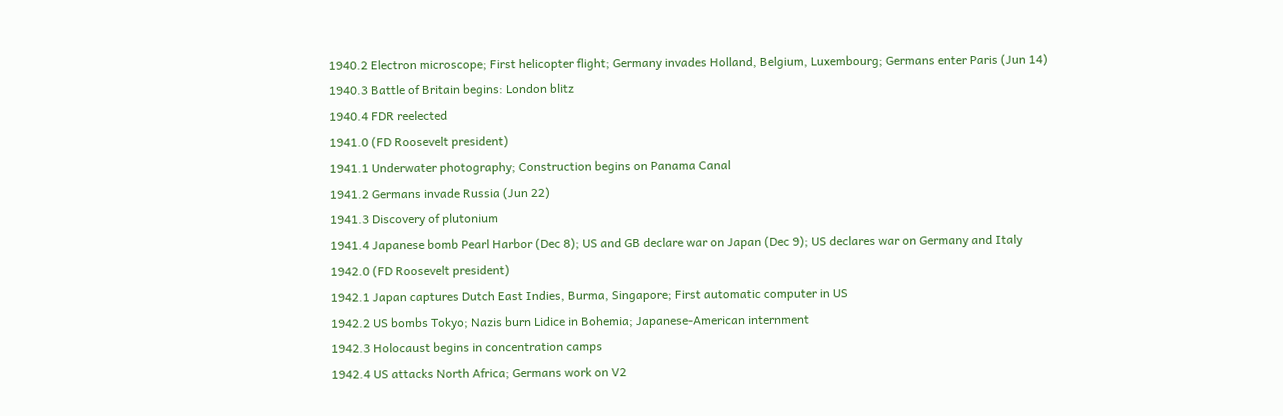1940.2 Electron microscope; First helicopter flight; Germany invades Holland, Belgium, Luxembourg; Germans enter Paris (Jun 14)
1940.3 Battle of Britain begins: London blitz
1940.4 FDR reelected
1941.0 (FD Roosevelt president)
1941.1 Underwater photography; Construction begins on Panama Canal
1941.2 Germans invade Russia (Jun 22)
1941.3 Discovery of plutonium
1941.4 Japanese bomb Pearl Harbor (Dec 8); US and GB declare war on Japan (Dec 9); US declares war on Germany and Italy
1942.0 (FD Roosevelt president)
1942.1 Japan captures Dutch East Indies, Burma, Singapore; First automatic computer in US
1942.2 US bombs Tokyo; Nazis burn Lidice in Bohemia; Japanese-American internment
1942.3 Holocaust begins in concentration camps
1942.4 US attacks North Africa; Germans work on V2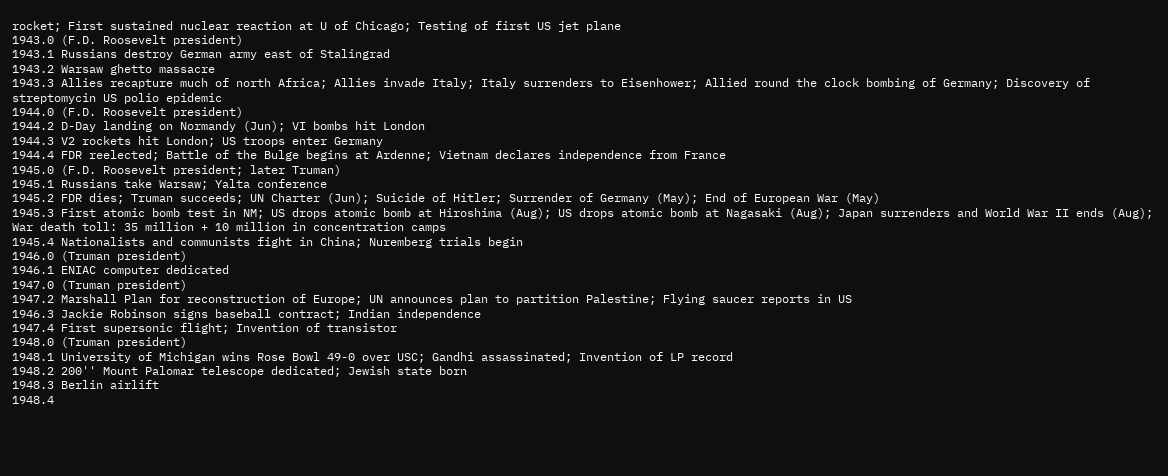rocket; First sustained nuclear reaction at U of Chicago; Testing of first US jet plane
1943.0 (F.D. Roosevelt president)
1943.1 Russians destroy German army east of Stalingrad
1943.2 Warsaw ghetto massacre
1943.3 Allies recapture much of north Africa; Allies invade Italy; Italy surrenders to Eisenhower; Allied round the clock bombing of Germany; Discovery of streptomycin US polio epidemic
1944.0 (F.D. Roosevelt president)
1944.2 D-Day landing on Normandy (Jun); VI bombs hit London
1944.3 V2 rockets hit London; US troops enter Germany
1944.4 FDR reelected; Battle of the Bulge begins at Ardenne; Vietnam declares independence from France
1945.0 (F.D. Roosevelt president; later Truman)
1945.1 Russians take Warsaw; Yalta conference
1945.2 FDR dies; Truman succeeds; UN Charter (Jun); Suicide of Hitler; Surrender of Germany (May); End of European War (May)
1945.3 First atomic bomb test in NM; US drops atomic bomb at Hiroshima (Aug); US drops atomic bomb at Nagasaki (Aug); Japan surrenders and World War II ends (Aug); War death toll: 35 million + 10 million in concentration camps
1945.4 Nationalists and communists fight in China; Nuremberg trials begin
1946.0 (Truman president)
1946.1 ENIAC computer dedicated
1947.0 (Truman president)
1947.2 Marshall Plan for reconstruction of Europe; UN announces plan to partition Palestine; Flying saucer reports in US
1946.3 Jackie Robinson signs baseball contract; Indian independence
1947.4 First supersonic flight; Invention of transistor
1948.0 (Truman president)
1948.1 University of Michigan wins Rose Bowl 49-0 over USC; Gandhi assassinated; Invention of LP record
1948.2 200'' Mount Palomar telescope dedicated; Jewish state born
1948.3 Berlin airlift
1948.4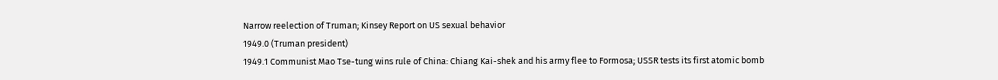Narrow reelection of Truman; Kinsey Report on US sexual behavior
1949.0 (Truman president)
1949.1 Communist Mao Tse-tung wins rule of China: Chiang Kai-shek and his army flee to Formosa; USSR tests its first atomic bomb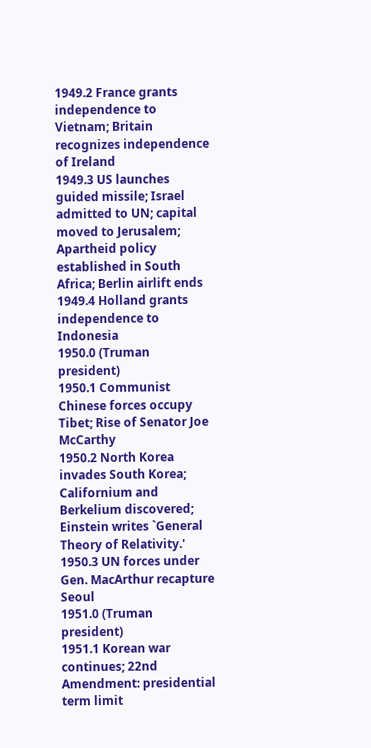1949.2 France grants independence to Vietnam; Britain recognizes independence of Ireland
1949.3 US launches guided missile; Israel admitted to UN; capital moved to Jerusalem; Apartheid policy established in South Africa; Berlin airlift ends
1949.4 Holland grants independence to Indonesia
1950.0 (Truman president)
1950.1 Communist Chinese forces occupy Tibet; Rise of Senator Joe McCarthy
1950.2 North Korea invades South Korea; Californium and Berkelium discovered; Einstein writes `General Theory of Relativity.'
1950.3 UN forces under Gen. MacArthur recapture Seoul
1951.0 (Truman president)
1951.1 Korean war continues; 22nd Amendment: presidential term limit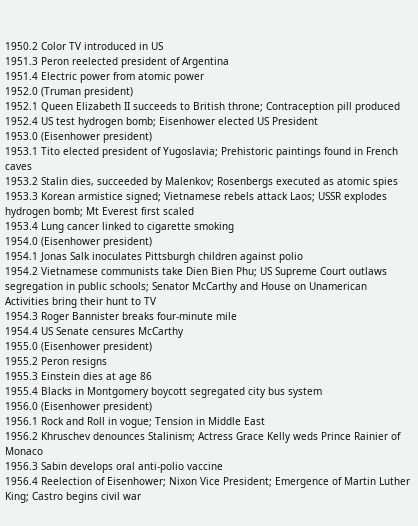1950.2 Color TV introduced in US
1951.3 Peron reelected president of Argentina
1951.4 Electric power from atomic power
1952.0 (Truman president)
1952.1 Queen Elizabeth II succeeds to British throne; Contraception pill produced
1952.4 US test hydrogen bomb; Eisenhower elected US President
1953.0 (Eisenhower president)
1953.1 Tito elected president of Yugoslavia; Prehistoric paintings found in French caves
1953.2 Stalin dies, succeeded by Malenkov; Rosenbergs executed as atomic spies
1953.3 Korean armistice signed; Vietnamese rebels attack Laos; USSR explodes hydrogen bomb; Mt Everest first scaled
1953.4 Lung cancer linked to cigarette smoking
1954.0 (Eisenhower president)
1954.1 Jonas Salk inoculates Pittsburgh children against polio
1954.2 Vietnamese communists take Dien Bien Phu; US Supreme Court outlaws segregation in public schools; Senator McCarthy and House on Unamerican Activities bring their hunt to TV
1954.3 Roger Bannister breaks four-minute mile
1954.4 US Senate censures McCarthy
1955.0 (Eisenhower president)
1955.2 Peron resigns
1955.3 Einstein dies at age 86
1955.4 Blacks in Montgomery boycott segregated city bus system
1956.0 (Eisenhower president)
1956.1 Rock and Roll in vogue; Tension in Middle East
1956.2 Khruschev denounces Stalinism; Actress Grace Kelly weds Prince Rainier of Monaco
1956.3 Sabin develops oral anti-polio vaccine
1956.4 Reelection of Eisenhower; Nixon Vice President; Emergence of Martin Luther King; Castro begins civil war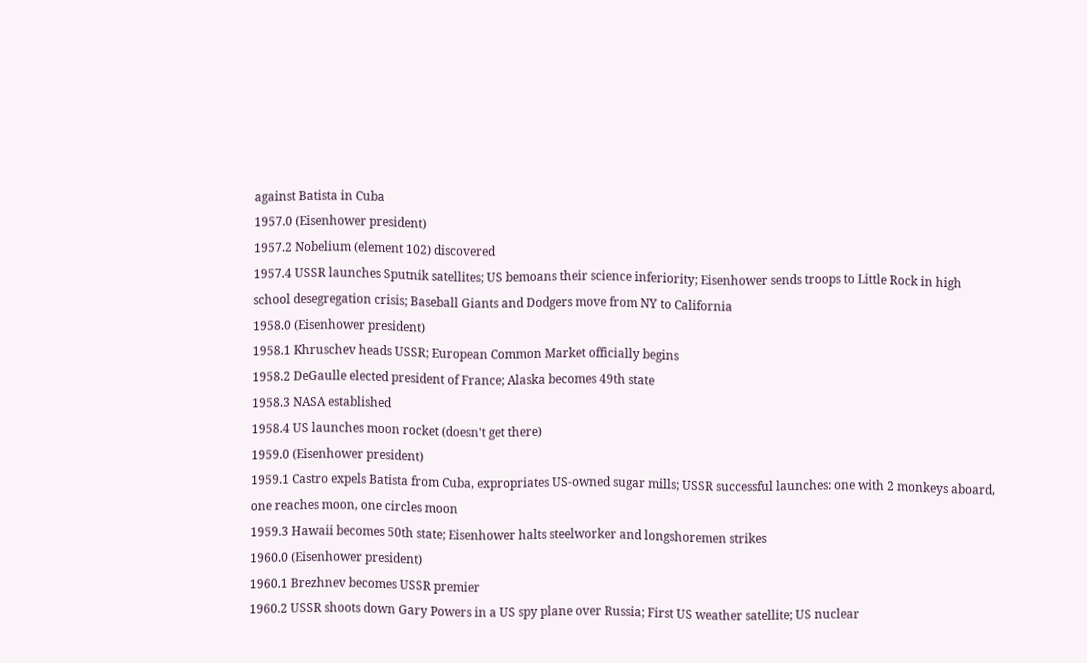against Batista in Cuba
1957.0 (Eisenhower president)
1957.2 Nobelium (element 102) discovered
1957.4 USSR launches Sputnik satellites; US bemoans their science inferiority; Eisenhower sends troops to Little Rock in high school desegregation crisis; Baseball Giants and Dodgers move from NY to California
1958.0 (Eisenhower president)
1958.1 Khruschev heads USSR; European Common Market officially begins
1958.2 DeGaulle elected president of France; Alaska becomes 49th state
1958.3 NASA established
1958.4 US launches moon rocket (doesn't get there)
1959.0 (Eisenhower president)
1959.1 Castro expels Batista from Cuba, expropriates US-owned sugar mills; USSR successful launches: one with 2 monkeys aboard, one reaches moon, one circles moon
1959.3 Hawaii becomes 50th state; Eisenhower halts steelworker and longshoremen strikes
1960.0 (Eisenhower president)
1960.1 Brezhnev becomes USSR premier
1960.2 USSR shoots down Gary Powers in a US spy plane over Russia; First US weather satellite; US nuclear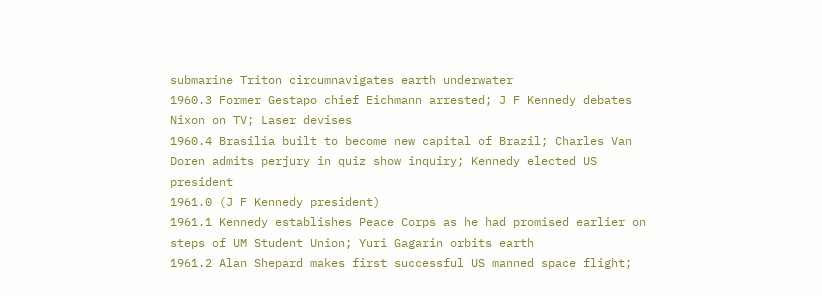submarine Triton circumnavigates earth underwater
1960.3 Former Gestapo chief Eichmann arrested; J F Kennedy debates Nixon on TV; Laser devises
1960.4 Brasilia built to become new capital of Brazil; Charles Van Doren admits perjury in quiz show inquiry; Kennedy elected US president
1961.0 (J F Kennedy president)
1961.1 Kennedy establishes Peace Corps as he had promised earlier on steps of UM Student Union; Yuri Gagarin orbits earth
1961.2 Alan Shepard makes first successful US manned space flight;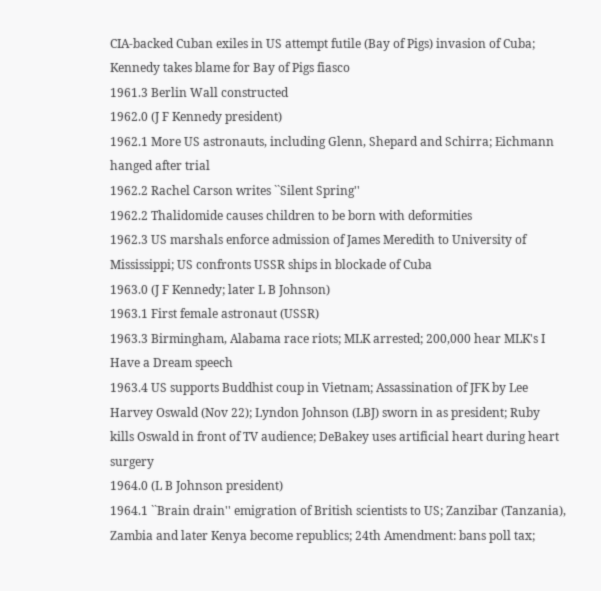CIA-backed Cuban exiles in US attempt futile (Bay of Pigs) invasion of Cuba; Kennedy takes blame for Bay of Pigs fiasco
1961.3 Berlin Wall constructed
1962.0 (J F Kennedy president)
1962.1 More US astronauts, including Glenn, Shepard and Schirra; Eichmann hanged after trial
1962.2 Rachel Carson writes ``Silent Spring''
1962.2 Thalidomide causes children to be born with deformities
1962.3 US marshals enforce admission of James Meredith to University of Mississippi; US confronts USSR ships in blockade of Cuba
1963.0 (J F Kennedy; later L B Johnson)
1963.1 First female astronaut (USSR)
1963.3 Birmingham, Alabama race riots; MLK arrested; 200,000 hear MLK's I Have a Dream speech
1963.4 US supports Buddhist coup in Vietnam; Assassination of JFK by Lee Harvey Oswald (Nov 22); Lyndon Johnson (LBJ) sworn in as president; Ruby kills Oswald in front of TV audience; DeBakey uses artificial heart during heart surgery
1964.0 (L B Johnson president)
1964.1 ``Brain drain'' emigration of British scientists to US; Zanzibar (Tanzania), Zambia and later Kenya become republics; 24th Amendment: bans poll tax;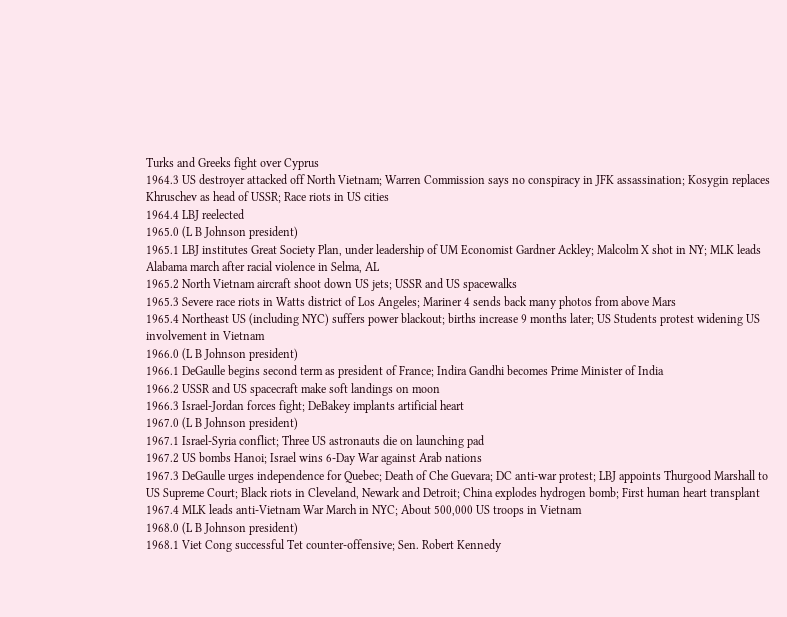Turks and Greeks fight over Cyprus
1964.3 US destroyer attacked off North Vietnam; Warren Commission says no conspiracy in JFK assassination; Kosygin replaces Khruschev as head of USSR; Race riots in US cities
1964.4 LBJ reelected
1965.0 (L B Johnson president)
1965.1 LBJ institutes Great Society Plan, under leadership of UM Economist Gardner Ackley; Malcolm X shot in NY; MLK leads Alabama march after racial violence in Selma, AL
1965.2 North Vietnam aircraft shoot down US jets; USSR and US spacewalks
1965.3 Severe race riots in Watts district of Los Angeles; Mariner 4 sends back many photos from above Mars
1965.4 Northeast US (including NYC) suffers power blackout; births increase 9 months later; US Students protest widening US involvement in Vietnam
1966.0 (L B Johnson president)
1966.1 DeGaulle begins second term as president of France; Indira Gandhi becomes Prime Minister of India
1966.2 USSR and US spacecraft make soft landings on moon
1966.3 Israel-Jordan forces fight; DeBakey implants artificial heart
1967.0 (L B Johnson president)
1967.1 Israel-Syria conflict; Three US astronauts die on launching pad
1967.2 US bombs Hanoi; Israel wins 6-Day War against Arab nations
1967.3 DeGaulle urges independence for Quebec; Death of Che Guevara; DC anti-war protest; LBJ appoints Thurgood Marshall to US Supreme Court; Black riots in Cleveland, Newark and Detroit; China explodes hydrogen bomb; First human heart transplant
1967.4 MLK leads anti-Vietnam War March in NYC; About 500,000 US troops in Vietnam
1968.0 (L B Johnson president)
1968.1 Viet Cong successful Tet counter-offensive; Sen. Robert Kennedy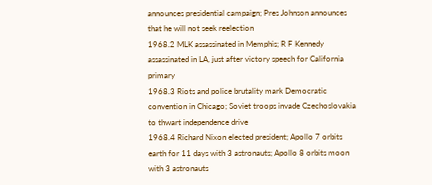announces presidential campaign; Pres Johnson announces that he will not seek reelection
1968.2 MLK assassinated in Memphis; R F Kennedy assassinated in LA, just after victory speech for California primary
1968.3 Riots and police brutality mark Democratic convention in Chicago; Soviet troops invade Czechoslovakia to thwart independence drive
1968.4 Richard Nixon elected president; Apollo 7 orbits earth for 11 days with 3 astronauts; Apollo 8 orbits moon with 3 astronauts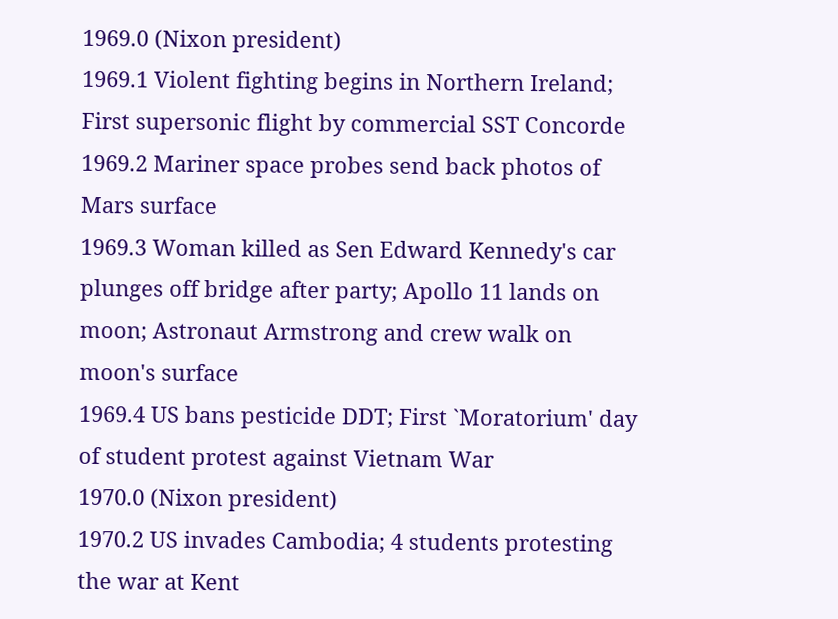1969.0 (Nixon president)
1969.1 Violent fighting begins in Northern Ireland; First supersonic flight by commercial SST Concorde
1969.2 Mariner space probes send back photos of Mars surface
1969.3 Woman killed as Sen Edward Kennedy's car plunges off bridge after party; Apollo 11 lands on moon; Astronaut Armstrong and crew walk on moon's surface
1969.4 US bans pesticide DDT; First `Moratorium' day of student protest against Vietnam War
1970.0 (Nixon president)
1970.2 US invades Cambodia; 4 students protesting the war at Kent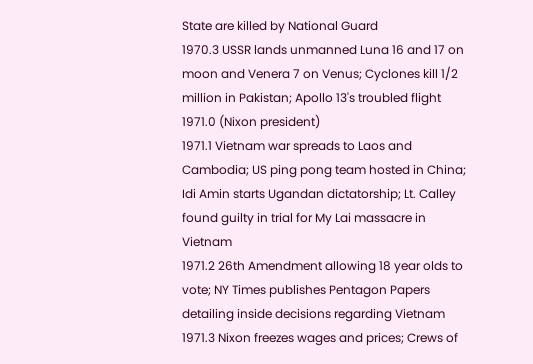State are killed by National Guard
1970.3 USSR lands unmanned Luna 16 and 17 on moon and Venera 7 on Venus; Cyclones kill 1/2 million in Pakistan; Apollo 13's troubled flight
1971.0 (Nixon president)
1971.1 Vietnam war spreads to Laos and Cambodia; US ping pong team hosted in China; Idi Amin starts Ugandan dictatorship; Lt. Calley found guilty in trial for My Lai massacre in Vietnam
1971.2 26th Amendment allowing 18 year olds to vote; NY Times publishes Pentagon Papers detailing inside decisions regarding Vietnam
1971.3 Nixon freezes wages and prices; Crews of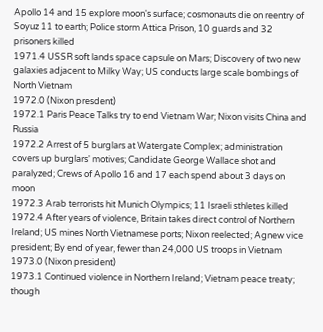Apollo 14 and 15 explore moon's surface; cosmonauts die on reentry of Soyuz 11 to earth; Police storm Attica Prison, 10 guards and 32 prisoners killed
1971.4 USSR soft lands space capsule on Mars; Discovery of two new galaxies adjacent to Milky Way; US conducts large scale bombings of North Vietnam
1972.0 (Nixon presdent)
1972.1 Paris Peace Talks try to end Vietnam War; Nixon visits China and Russia
1972.2 Arrest of 5 burglars at Watergate Complex; administration covers up burglars' motives; Candidate George Wallace shot and paralyzed; Crews of Apollo 16 and 17 each spend about 3 days on moon
1972.3 Arab terrorists hit Munich Olympics; 11 Israeli sthletes killed
1972.4 After years of violence, Britain takes direct control of Northern Ireland; US mines North Vietnamese ports; Nixon reelected; Agnew vice president; By end of year, fewer than 24,000 US troops in Vietnam
1973.0 (Nixon president)
1973.1 Continued violence in Northern Ireland; Vietnam peace treaty; though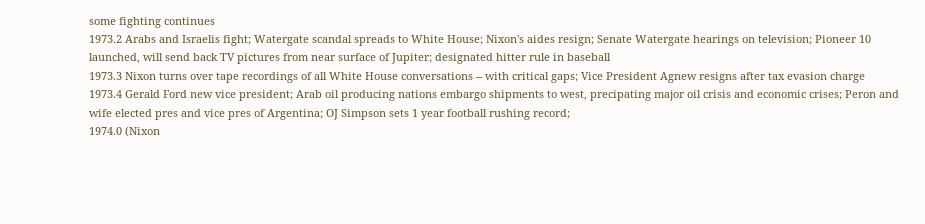some fighting continues
1973.2 Arabs and Israelis fight; Watergate scandal spreads to White House; Nixon's aides resign; Senate Watergate hearings on television; Pioneer 10 launched, will send back TV pictures from near surface of Jupiter; designated hitter rule in baseball
1973.3 Nixon turns over tape recordings of all White House conversations -- with critical gaps; Vice President Agnew resigns after tax evasion charge
1973.4 Gerald Ford new vice president; Arab oil producing nations embargo shipments to west, precipating major oil crisis and economic crises; Peron and wife elected pres and vice pres of Argentina; OJ Simpson sets 1 year football rushing record;
1974.0 (Nixon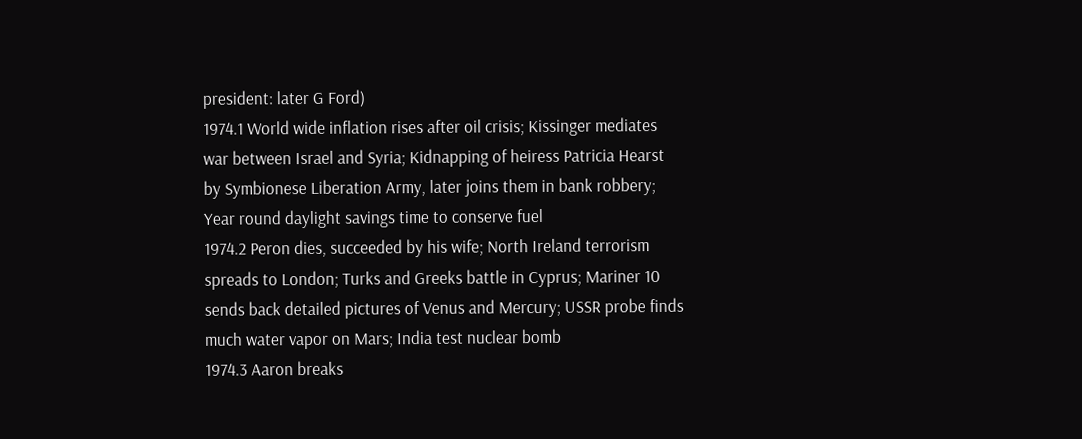president: later G Ford)
1974.1 World wide inflation rises after oil crisis; Kissinger mediates war between Israel and Syria; Kidnapping of heiress Patricia Hearst by Symbionese Liberation Army, later joins them in bank robbery; Year round daylight savings time to conserve fuel
1974.2 Peron dies, succeeded by his wife; North Ireland terrorism spreads to London; Turks and Greeks battle in Cyprus; Mariner 10 sends back detailed pictures of Venus and Mercury; USSR probe finds much water vapor on Mars; India test nuclear bomb
1974.3 Aaron breaks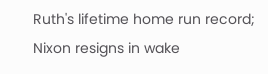Ruth's lifetime home run record; Nixon resigns in wake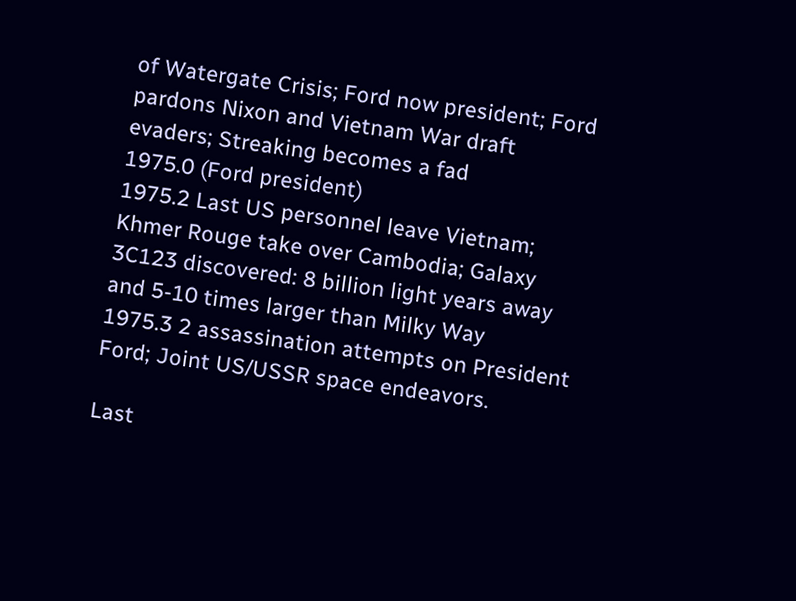of Watergate Crisis; Ford now president; Ford pardons Nixon and Vietnam War draft evaders; Streaking becomes a fad
1975.0 (Ford president)
1975.2 Last US personnel leave Vietnam; Khmer Rouge take over Cambodia; Galaxy 3C123 discovered: 8 billion light years away and 5-10 times larger than Milky Way
1975.3 2 assassination attempts on President Ford; Joint US/USSR space endeavors.

Last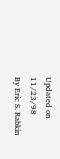Updated on 11/23/98
By Eric S. Rabkin